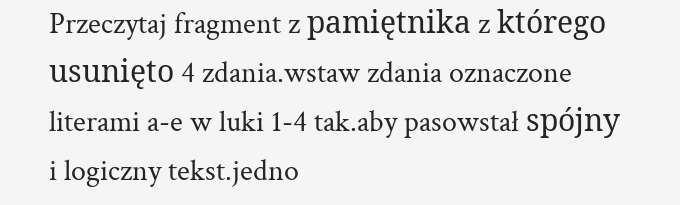Przeczytaj fragment z pamiętnika z którego usunięto 4 zdania.wstaw zdania oznaczone literami a-e w luki 1-4 tak.aby pasowstał spójny i logiczny tekst.jedno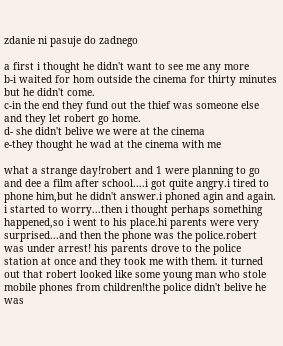zdanie ni pasuje do zadnego

a first i thought he didn't want to see me any more
b-i waited for hom outside the cinema for thirty minutes but he didn't come.
c-in the end they fund out the thief was someone else and they let robert go home.
d- she didn't belive we were at the cinema
e-they thought he wad at the cinema with me

what a strange day!robert and 1 were planning to go and dee a film after school....i got quite angry.i tired to phone him,but he didn't answer.i phoned agin and again. i started to worry...then i thought perhaps something happened,so i went to his place.hi parents were very surprised...and then the phone was the police.robert was under arrest! his parents drove to the police station at once and they took me with them. it turned out that robert looked like some young man who stole mobile phones from children!the police didn't belive he was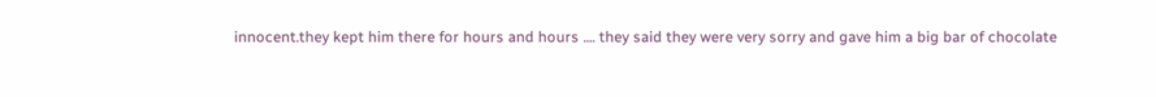innocent.they kept him there for hours and hours .... they said they were very sorry and gave him a big bar of chocolate